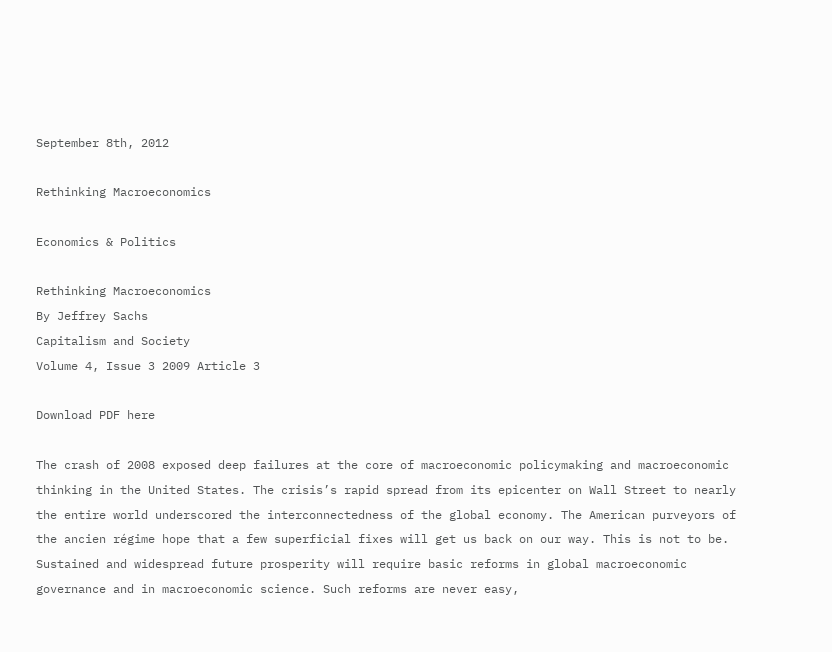September 8th, 2012

Rethinking Macroeconomics

Economics & Politics

Rethinking Macroeconomics
By Jeffrey Sachs
Capitalism and Society
Volume 4, Issue 3 2009 Article 3

Download PDF here

The crash of 2008 exposed deep failures at the core of macroeconomic policymaking and macroeconomic thinking in the United States. The crisis’s rapid spread from its epicenter on Wall Street to nearly the entire world underscored the interconnectedness of the global economy. The American purveyors of the ancien régime hope that a few superficial fixes will get us back on our way. This is not to be. Sustained and widespread future prosperity will require basic reforms in global macroeconomic governance and in macroeconomic science. Such reforms are never easy,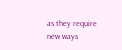as they require new ways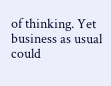of thinking. Yet business as usual could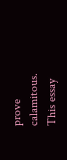prove calamitous. This essay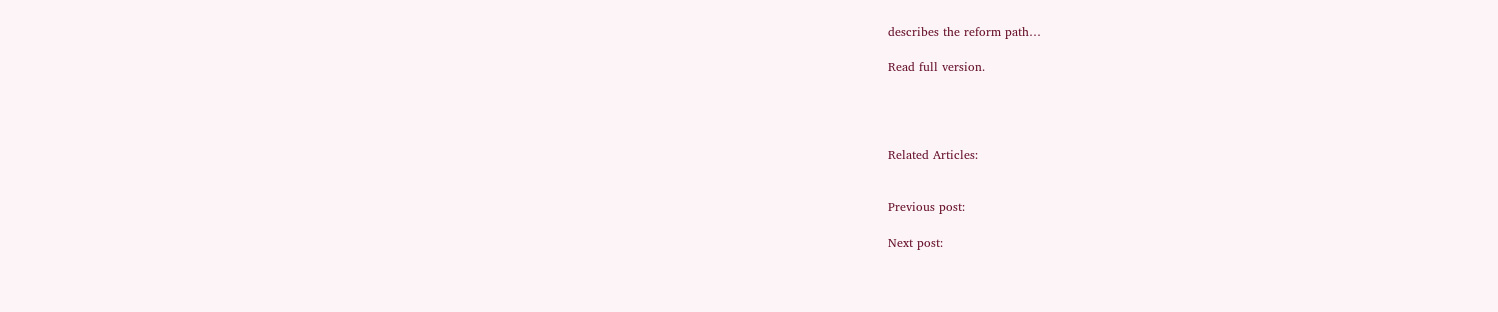describes the reform path…

Read full version.




Related Articles:


Previous post:

Next post: